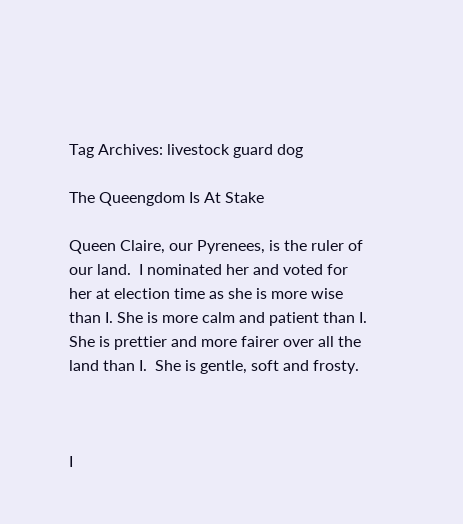Tag Archives: livestock guard dog

The Queengdom Is At Stake

Queen Claire, our Pyrenees, is the ruler of our land.  I nominated her and voted for her at election time as she is more wise than I. She is more calm and patient than I.  She is prettier and more fairer over all the land than I.  She is gentle, soft and frosty.



I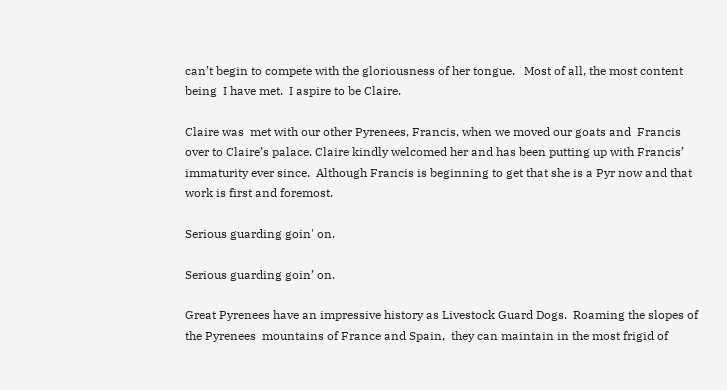can’t begin to compete with the gloriousness of her tongue.   Most of all, the most content being  I have met.  I aspire to be Claire.

Claire was  met with our other Pyrenees, Francis, when we moved our goats and  Francis over to Claire’s palace. Claire kindly welcomed her and has been putting up with Francis’ immaturity ever since.  Although Francis is beginning to get that she is a Pyr now and that work is first and foremost.

Serious guarding goin' on.

Serious guarding goin’ on.

Great Pyrenees have an impressive history as Livestock Guard Dogs.  Roaming the slopes of  the Pyrenees  mountains of France and Spain,  they can maintain in the most frigid of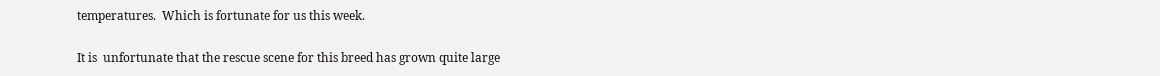temperatures.  Which is fortunate for us this week.

It is  unfortunate that the rescue scene for this breed has grown quite large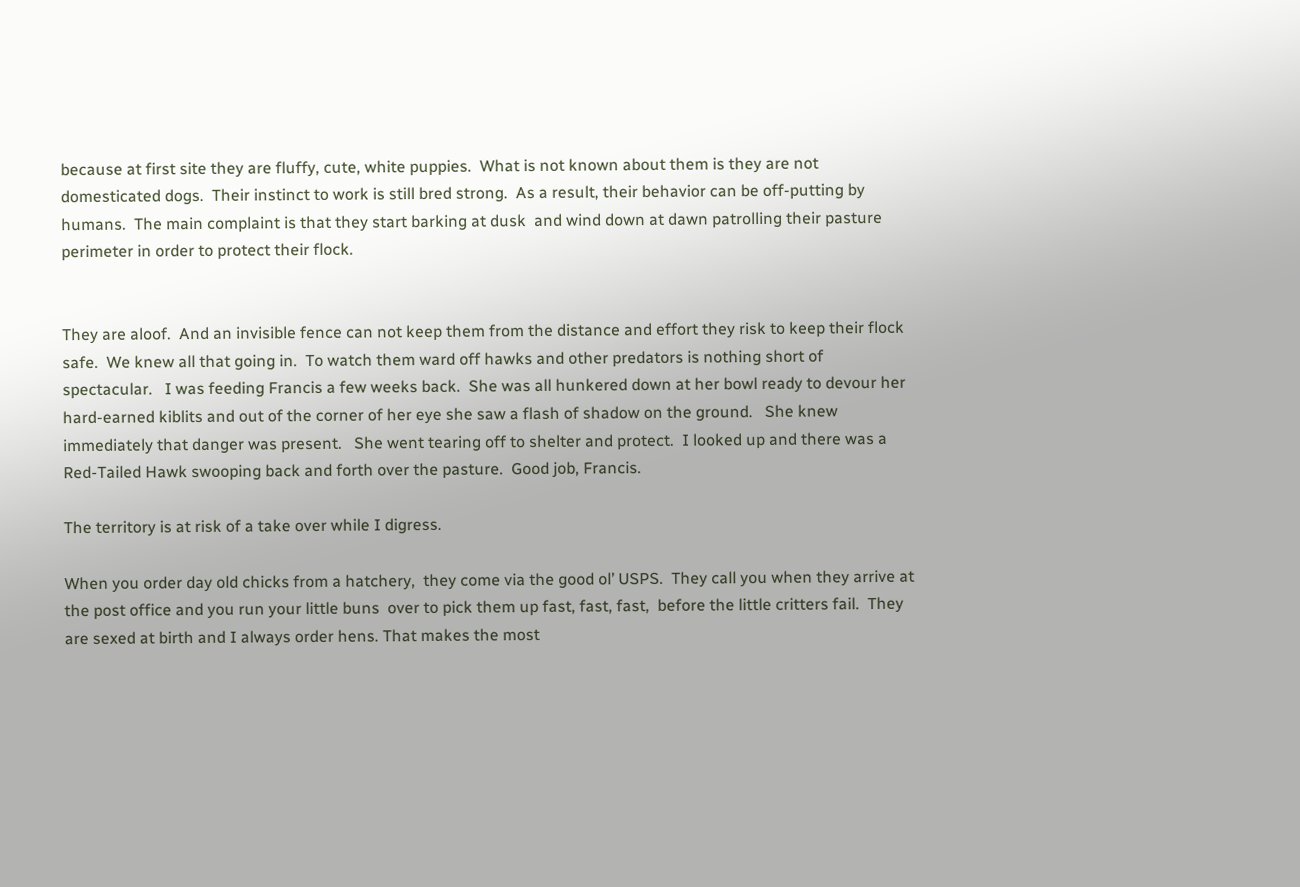because at first site they are fluffy, cute, white puppies.  What is not known about them is they are not domesticated dogs.  Their instinct to work is still bred strong.  As a result, their behavior can be off-putting by humans.  The main complaint is that they start barking at dusk  and wind down at dawn patrolling their pasture perimeter in order to protect their flock.


They are aloof.  And an invisible fence can not keep them from the distance and effort they risk to keep their flock safe.  We knew all that going in.  To watch them ward off hawks and other predators is nothing short of spectacular.   I was feeding Francis a few weeks back.  She was all hunkered down at her bowl ready to devour her hard-earned kiblits and out of the corner of her eye she saw a flash of shadow on the ground.   She knew immediately that danger was present.   She went tearing off to shelter and protect.  I looked up and there was a Red-Tailed Hawk swooping back and forth over the pasture.  Good job, Francis.

The territory is at risk of a take over while I digress.

When you order day old chicks from a hatchery,  they come via the good ol’ USPS.  They call you when they arrive at the post office and you run your little buns  over to pick them up fast, fast, fast,  before the little critters fail.  They are sexed at birth and I always order hens. That makes the most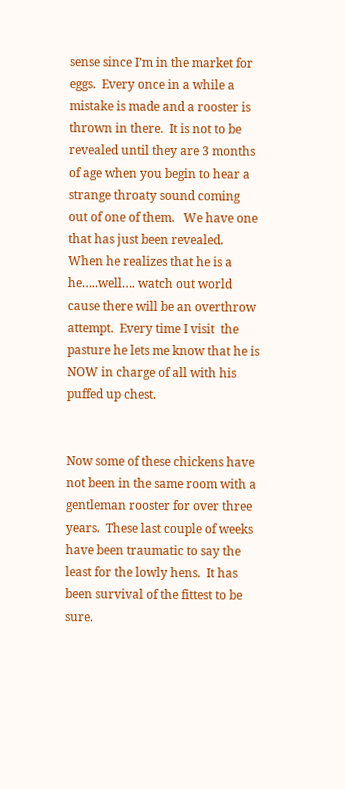sense since I’m in the market for eggs.  Every once in a while a mistake is made and a rooster is thrown in there.  It is not to be revealed until they are 3 months of age when you begin to hear a strange throaty sound coming out of one of them.   We have one that has just been revealed.  When he realizes that he is a he…..well…. watch out world cause there will be an overthrow attempt.  Every time I visit  the pasture he lets me know that he is NOW in charge of all with his puffed up chest.


Now some of these chickens have not been in the same room with a gentleman rooster for over three years.  These last couple of weeks have been traumatic to say the least for the lowly hens.  It has been survival of the fittest to be sure.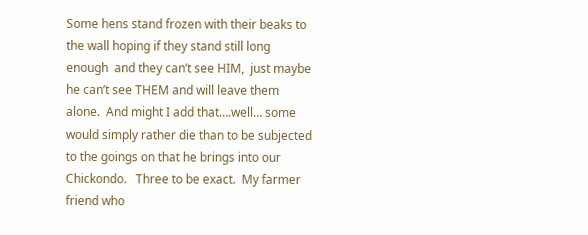Some hens stand frozen with their beaks to the wall hoping if they stand still long enough  and they can’t see HIM,  just maybe he can’t see THEM and will leave them alone.  And might I add that….well… some would simply rather die than to be subjected to the goings on that he brings into our Chickondo.   Three to be exact.  My farmer friend who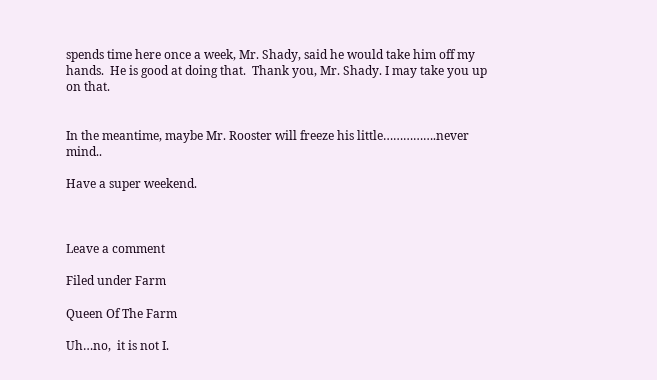spends time here once a week, Mr. Shady, said he would take him off my hands.  He is good at doing that.  Thank you, Mr. Shady. I may take you up on that.


In the meantime, maybe Mr. Rooster will freeze his little…………….never mind..

Have a super weekend.



Leave a comment

Filed under Farm

Queen Of The Farm

Uh…no,  it is not I.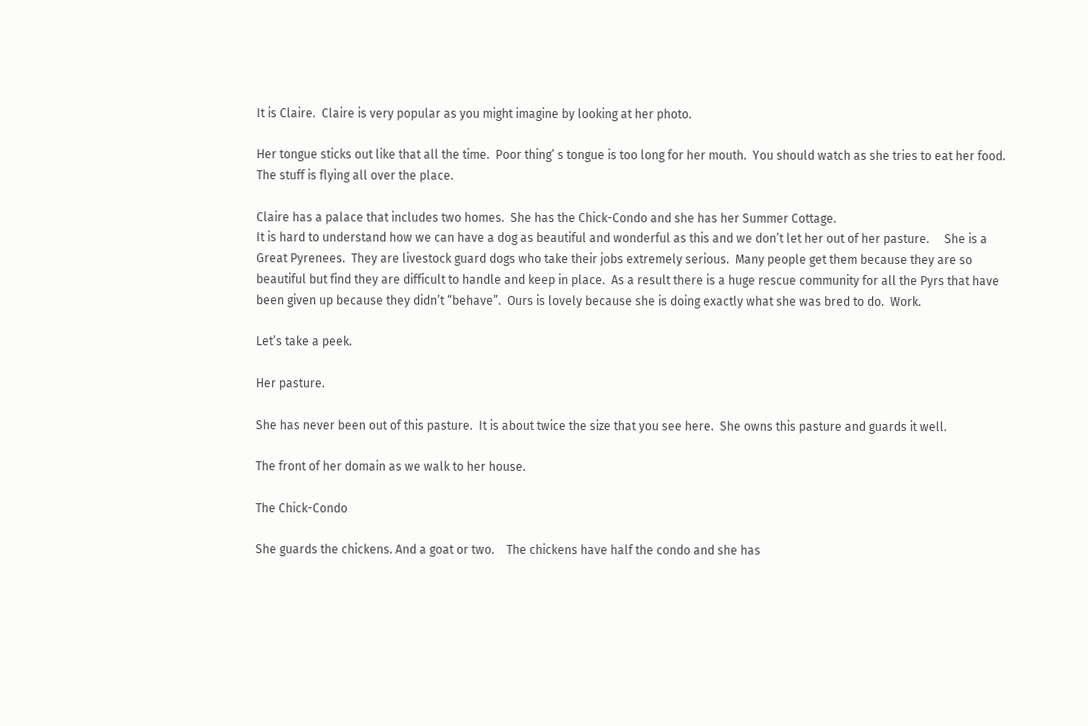It is Claire.  Claire is very popular as you might imagine by looking at her photo.

Her tongue sticks out like that all the time.  Poor thing’ s tongue is too long for her mouth.  You should watch as she tries to eat her food.  The stuff is flying all over the place.

Claire has a palace that includes two homes.  She has the Chick-Condo and she has her Summer Cottage.
It is hard to understand how we can have a dog as beautiful and wonderful as this and we don’t let her out of her pasture.     She is a Great Pyrenees.  They are livestock guard dogs who take their jobs extremely serious.  Many people get them because they are so beautiful but find they are difficult to handle and keep in place.  As a result there is a huge rescue community for all the Pyrs that have been given up because they didn’t “behave”.  Ours is lovely because she is doing exactly what she was bred to do.  Work.

Let’s take a peek.

Her pasture.

She has never been out of this pasture.  It is about twice the size that you see here.  She owns this pasture and guards it well.

The front of her domain as we walk to her house.

The Chick-Condo

She guards the chickens. And a goat or two.    The chickens have half the condo and she has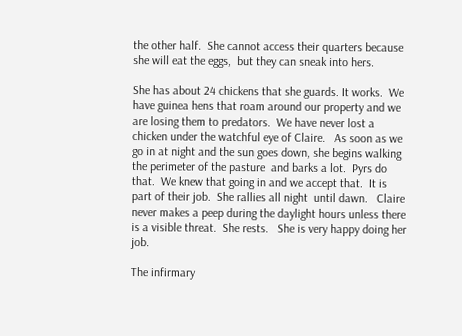the other half.  She cannot access their quarters because she will eat the eggs,  but they can sneak into hers.

She has about 24 chickens that she guards. It works.  We have guinea hens that roam around our property and we are losing them to predators.  We have never lost a chicken under the watchful eye of Claire.   As soon as we go in at night and the sun goes down, she begins walking the perimeter of the pasture  and barks a lot.  Pyrs do that.  We knew that going in and we accept that.  It is part of their job.  She rallies all night  until dawn.   Claire never makes a peep during the daylight hours unless there is a visible threat.  She rests.   She is very happy doing her job.

The infirmary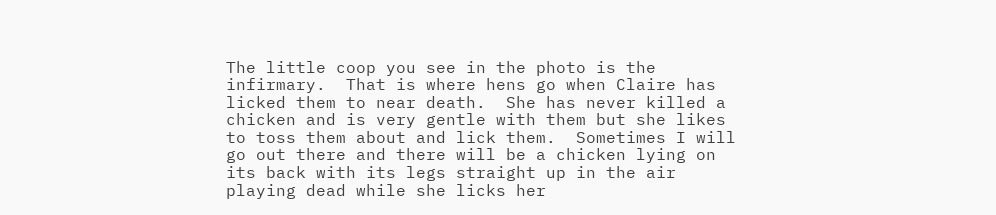The little coop you see in the photo is the infirmary.  That is where hens go when Claire has licked them to near death.  She has never killed a chicken and is very gentle with them but she likes to toss them about and lick them.  Sometimes I will go out there and there will be a chicken lying on its back with its legs straight up in the air playing dead while she licks her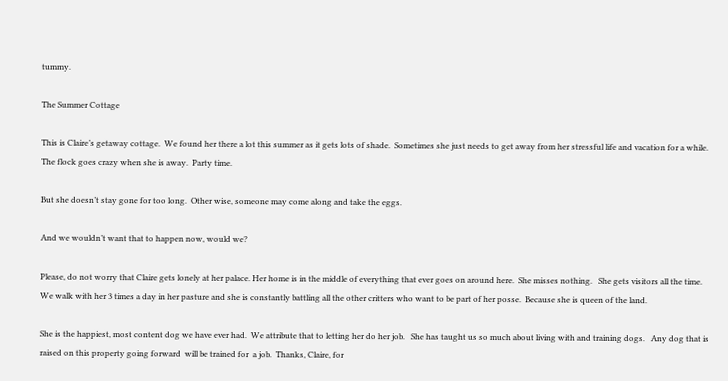tummy.

The Summer Cottage

This is Claire’s getaway cottage.  We found her there a lot this summer as it gets lots of shade.  Sometimes she just needs to get away from her stressful life and vacation for a while.  The flock goes crazy when she is away.  Party time.

But she doesn’t stay gone for too long.  Other wise, someone may come along and take the eggs.

And we wouldn’t want that to happen now, would we?

Please, do not worry that Claire gets lonely at her palace. Her home is in the middle of everything that ever goes on around here.  She misses nothing.   She gets visitors all the time.  We walk with her 3 times a day in her pasture and she is constantly battling all the other critters who want to be part of her posse.  Because she is queen of the land.

She is the happiest, most content dog we have ever had.  We attribute that to letting her do her job.   She has taught us so much about living with and training dogs.   Any dog that is raised on this property going forward  will be trained for  a job.  Thanks, Claire, for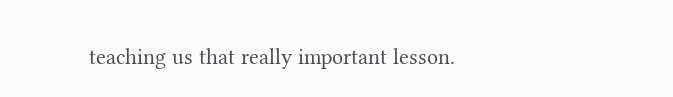teaching us that really important lesson.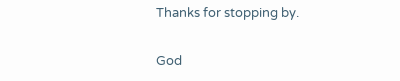Thanks for stopping by.

God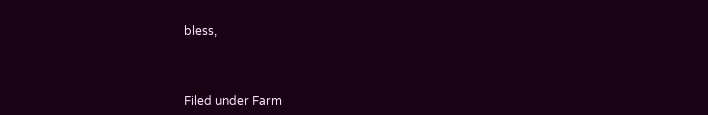bless,



Filed under Farm